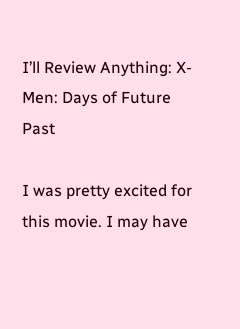I’ll Review Anything: X-Men: Days of Future Past

I was pretty excited for this movie. I may have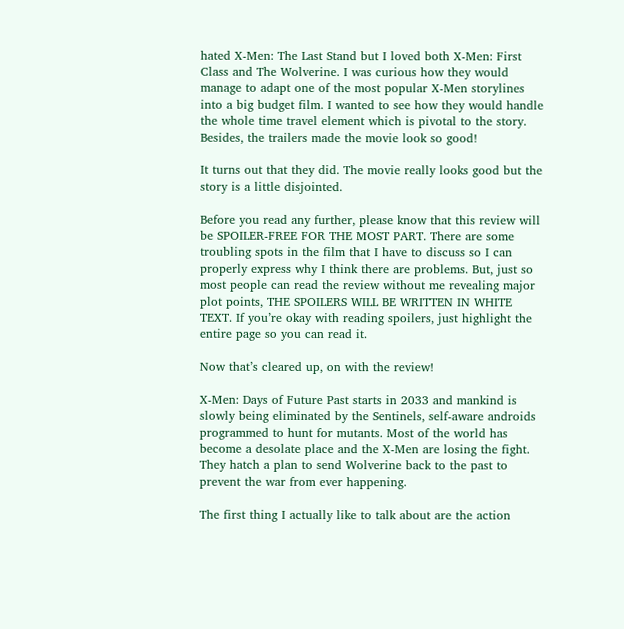hated X-Men: The Last Stand but I loved both X-Men: First Class and The Wolverine. I was curious how they would manage to adapt one of the most popular X-Men storylines into a big budget film. I wanted to see how they would handle the whole time travel element which is pivotal to the story. Besides, the trailers made the movie look so good!

It turns out that they did. The movie really looks good but the story is a little disjointed.

Before you read any further, please know that this review will be SPOILER-FREE FOR THE MOST PART. There are some troubling spots in the film that I have to discuss so I can properly express why I think there are problems. But, just so most people can read the review without me revealing major plot points, THE SPOILERS WILL BE WRITTEN IN WHITE TEXT. If you’re okay with reading spoilers, just highlight the entire page so you can read it.

Now that’s cleared up, on with the review!

X-Men: Days of Future Past starts in 2033 and mankind is slowly being eliminated by the Sentinels, self-aware androids programmed to hunt for mutants. Most of the world has become a desolate place and the X-Men are losing the fight. They hatch a plan to send Wolverine back to the past to prevent the war from ever happening.

The first thing I actually like to talk about are the action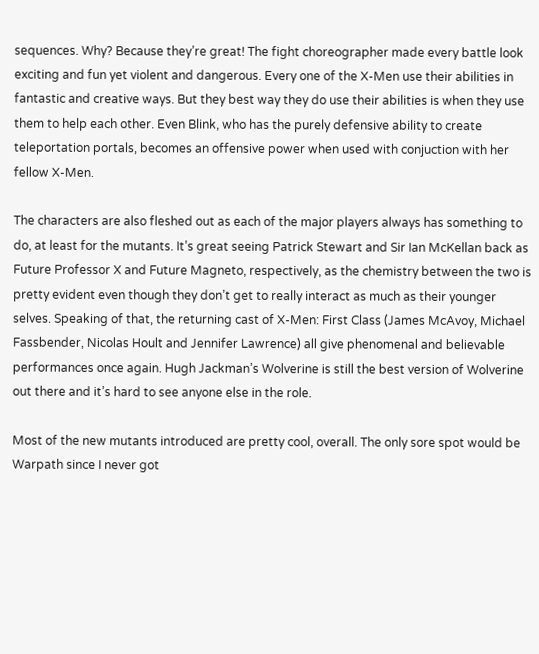sequences. Why? Because they’re great! The fight choreographer made every battle look exciting and fun yet violent and dangerous. Every one of the X-Men use their abilities in fantastic and creative ways. But they best way they do use their abilities is when they use them to help each other. Even Blink, who has the purely defensive ability to create teleportation portals, becomes an offensive power when used with conjuction with her fellow X-Men.

The characters are also fleshed out as each of the major players always has something to do, at least for the mutants. It’s great seeing Patrick Stewart and Sir Ian McKellan back as Future Professor X and Future Magneto, respectively, as the chemistry between the two is pretty evident even though they don’t get to really interact as much as their younger selves. Speaking of that, the returning cast of X-Men: First Class (James McAvoy, Michael Fassbender, Nicolas Hoult and Jennifer Lawrence) all give phenomenal and believable performances once again. Hugh Jackman’s Wolverine is still the best version of Wolverine out there and it’s hard to see anyone else in the role.

Most of the new mutants introduced are pretty cool, overall. The only sore spot would be Warpath since I never got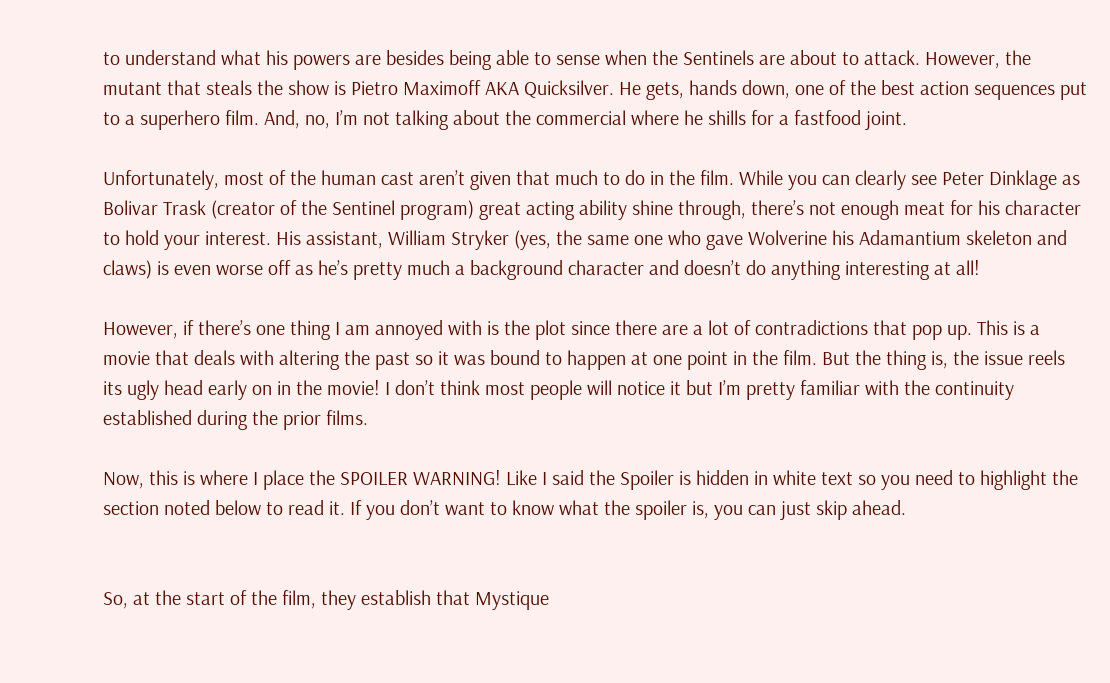to understand what his powers are besides being able to sense when the Sentinels are about to attack. However, the mutant that steals the show is Pietro Maximoff AKA Quicksilver. He gets, hands down, one of the best action sequences put to a superhero film. And, no, I’m not talking about the commercial where he shills for a fastfood joint.

Unfortunately, most of the human cast aren’t given that much to do in the film. While you can clearly see Peter Dinklage as Bolivar Trask (creator of the Sentinel program) great acting ability shine through, there’s not enough meat for his character to hold your interest. His assistant, William Stryker (yes, the same one who gave Wolverine his Adamantium skeleton and claws) is even worse off as he’s pretty much a background character and doesn’t do anything interesting at all!

However, if there’s one thing I am annoyed with is the plot since there are a lot of contradictions that pop up. This is a movie that deals with altering the past so it was bound to happen at one point in the film. But the thing is, the issue reels its ugly head early on in the movie! I don’t think most people will notice it but I’m pretty familiar with the continuity established during the prior films.

Now, this is where I place the SPOILER WARNING! Like I said the Spoiler is hidden in white text so you need to highlight the section noted below to read it. If you don’t want to know what the spoiler is, you can just skip ahead.


So, at the start of the film, they establish that Mystique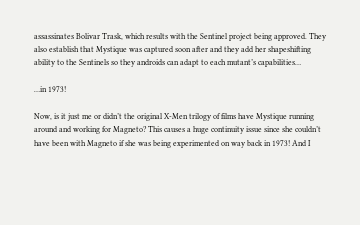assassinates Bolivar Trask, which results with the Sentinel project being approved. They also establish that Mystique was captured soon after and they add her shapeshifting ability to the Sentinels so they androids can adapt to each mutant’s capabilities…

…in 1973!

Now, is it just me or didn’t the original X-Men trilogy of films have Mystique running around and working for Magneto? This causes a huge continuity issue since she couldn’t have been with Magneto if she was being experimented on way back in 1973! And I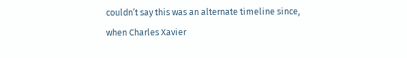couldn’t say this was an alternate timeline since, when Charles Xavier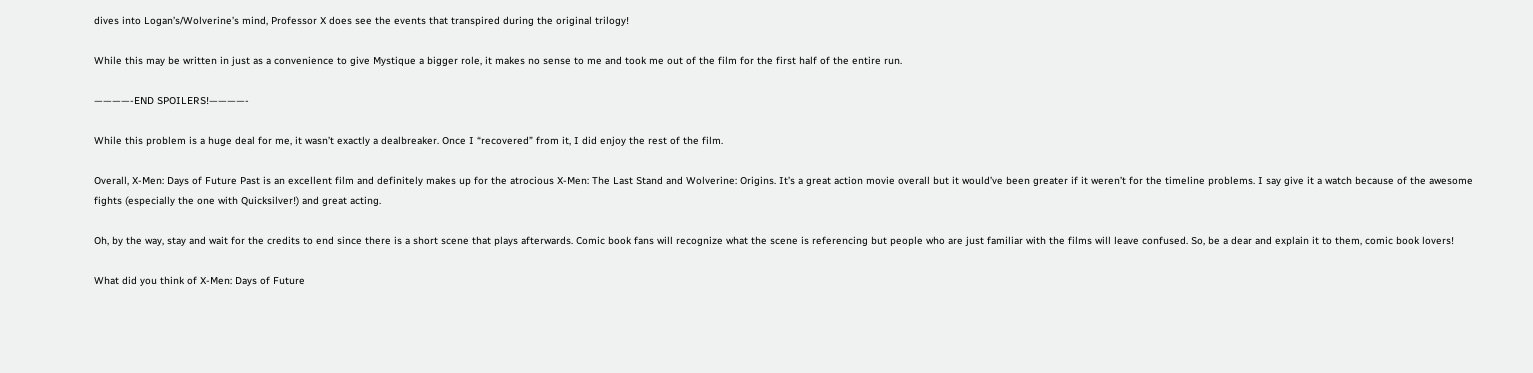dives into Logan’s/Wolverine’s mind, Professor X does see the events that transpired during the original trilogy!

While this may be written in just as a convenience to give Mystique a bigger role, it makes no sense to me and took me out of the film for the first half of the entire run.

————-END SPOILERS!————-

While this problem is a huge deal for me, it wasn’t exactly a dealbreaker. Once I “recovered” from it, I did enjoy the rest of the film.

Overall, X-Men: Days of Future Past is an excellent film and definitely makes up for the atrocious X-Men: The Last Stand and Wolverine: Origins. It’s a great action movie overall but it would’ve been greater if it weren’t for the timeline problems. I say give it a watch because of the awesome fights (especially the one with Quicksilver!) and great acting.

Oh, by the way, stay and wait for the credits to end since there is a short scene that plays afterwards. Comic book fans will recognize what the scene is referencing but people who are just familiar with the films will leave confused. So, be a dear and explain it to them, comic book lovers!

What did you think of X-Men: Days of Future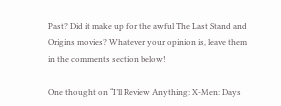Past? Did it make up for the awful The Last Stand and Origins movies? Whatever your opinion is, leave them in the comments section below!

One thought on “I’ll Review Anything: X-Men: Days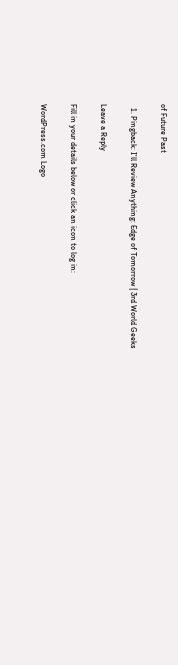of Future Past

  1. Pingback: I’ll Review Anything: Edge of Tomorrow | 3rd World Geeks

Leave a Reply

Fill in your details below or click an icon to log in:

WordPress.com Logo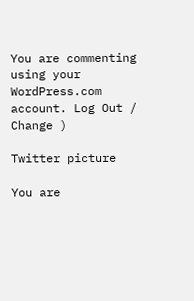You are commenting using your WordPress.com account. Log Out /  Change )

Twitter picture

You are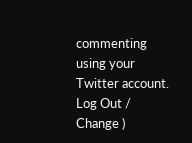commenting using your Twitter account. Log Out /  Change )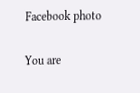Facebook photo

You are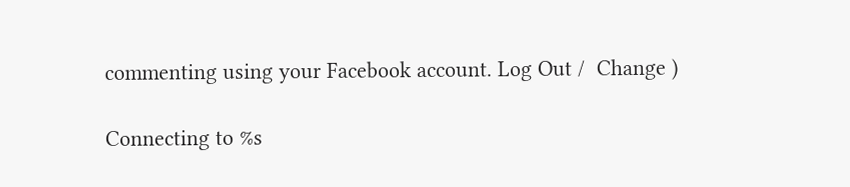commenting using your Facebook account. Log Out /  Change )

Connecting to %s